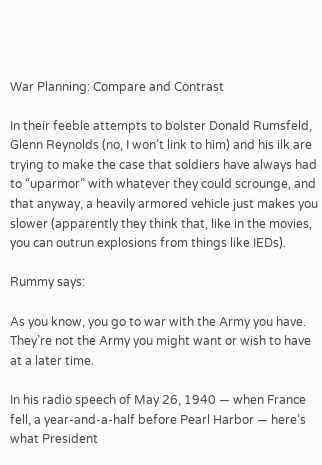War Planning: Compare and Contrast

In their feeble attempts to bolster Donald Rumsfeld, Glenn Reynolds (no, I won’t link to him) and his ilk are trying to make the case that soldiers have always had to “uparmor” with whatever they could scrounge, and that anyway, a heavily armored vehicle just makes you slower (apparently they think that, like in the movies, you can outrun explosions from things like IEDs).

Rummy says:

As you know, you go to war with the Army you have.  They’re not the Army you might want or wish to have at a later time.

In his radio speech of May 26, 1940 — when France fell, a year-and-a-half before Pearl Harbor — here’s what President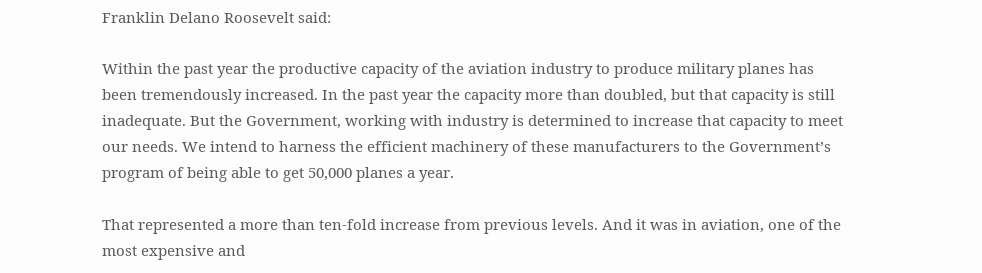Franklin Delano Roosevelt said:

Within the past year the productive capacity of the aviation industry to produce military planes has been tremendously increased. In the past year the capacity more than doubled, but that capacity is still inadequate. But the Government, working with industry is determined to increase that capacity to meet our needs. We intend to harness the efficient machinery of these manufacturers to the Government’s program of being able to get 50,000 planes a year.

That represented a more than ten-fold increase from previous levels. And it was in aviation, one of the most expensive and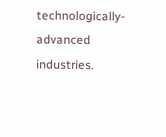technologically-advanced industries.